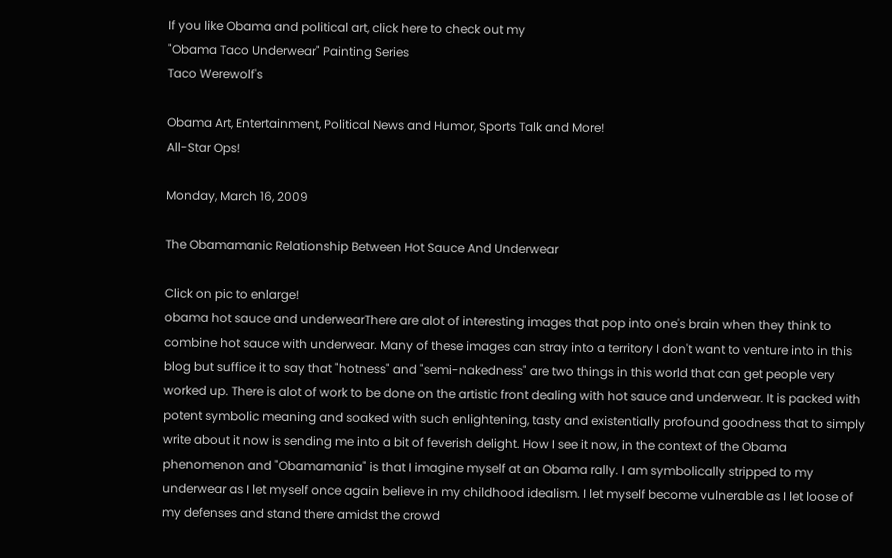If you like Obama and political art, click here to check out my
"Obama Taco Underwear" Painting Series
Taco Werewolf's

Obama Art, Entertainment, Political News and Humor, Sports Talk and More!
All-Star Ops!

Monday, March 16, 2009

The Obamamanic Relationship Between Hot Sauce And Underwear

Click on pic to enlarge!
obama hot sauce and underwearThere are alot of interesting images that pop into one's brain when they think to combine hot sauce with underwear. Many of these images can stray into a territory I don't want to venture into in this blog but suffice it to say that "hotness" and "semi-nakedness" are two things in this world that can get people very worked up. There is alot of work to be done on the artistic front dealing with hot sauce and underwear. It is packed with potent symbolic meaning and soaked with such enlightening, tasty and existentially profound goodness that to simply write about it now is sending me into a bit of feverish delight. How I see it now, in the context of the Obama phenomenon and "Obamamania" is that I imagine myself at an Obama rally. I am symbolically stripped to my underwear as I let myself once again believe in my childhood idealism. I let myself become vulnerable as I let loose of my defenses and stand there amidst the crowd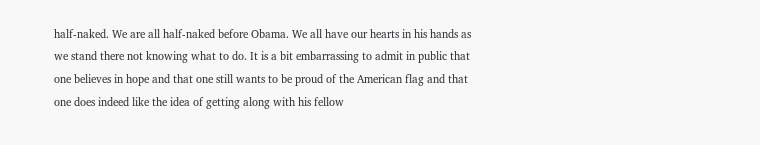half-naked. We are all half-naked before Obama. We all have our hearts in his hands as we stand there not knowing what to do. It is a bit embarrassing to admit in public that one believes in hope and that one still wants to be proud of the American flag and that one does indeed like the idea of getting along with his fellow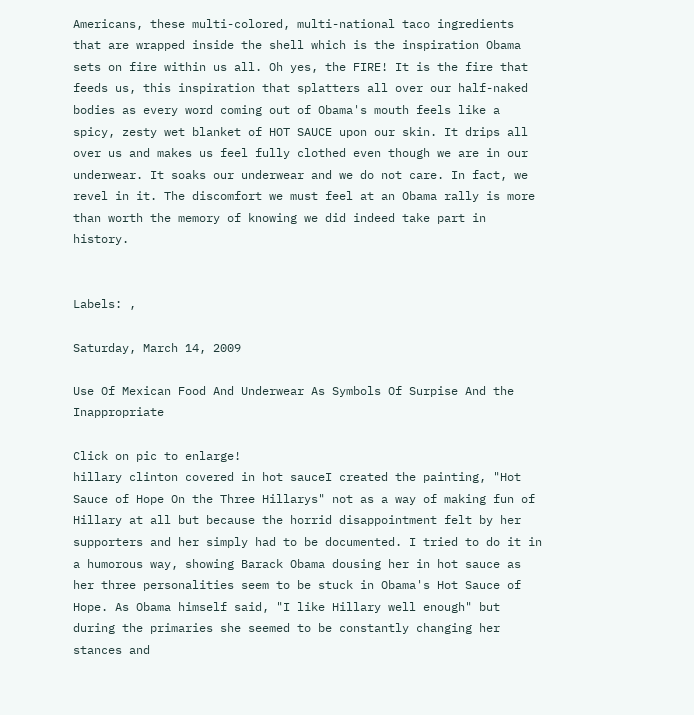Americans, these multi-colored, multi-national taco ingredients that are wrapped inside the shell which is the inspiration Obama sets on fire within us all. Oh yes, the FIRE! It is the fire that feeds us, this inspiration that splatters all over our half-naked bodies as every word coming out of Obama's mouth feels like a spicy, zesty wet blanket of HOT SAUCE upon our skin. It drips all over us and makes us feel fully clothed even though we are in our underwear. It soaks our underwear and we do not care. In fact, we revel in it. The discomfort we must feel at an Obama rally is more than worth the memory of knowing we did indeed take part in history.


Labels: ,

Saturday, March 14, 2009

Use Of Mexican Food And Underwear As Symbols Of Surpise And the Inappropriate

Click on pic to enlarge!
hillary clinton covered in hot sauceI created the painting, "Hot Sauce of Hope On the Three Hillarys" not as a way of making fun of Hillary at all but because the horrid disappointment felt by her supporters and her simply had to be documented. I tried to do it in a humorous way, showing Barack Obama dousing her in hot sauce as her three personalities seem to be stuck in Obama's Hot Sauce of Hope. As Obama himself said, "I like Hillary well enough" but during the primaries she seemed to be constantly changing her stances and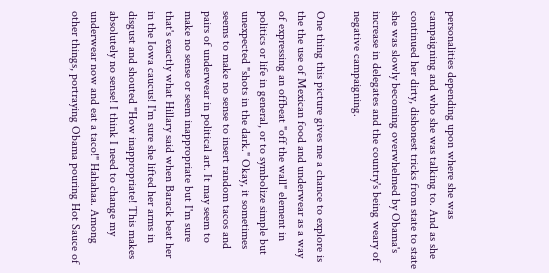personalities depending upon where she was campaigning and who she was talking to. And as she continued her dirty, dishonest tricks from state to state she was slowly becoming overwhelmed by Obama's increase in delegates and the country's being weary of negative campaigning.

One thing this picture gives me a chance to explore is the the use of Mexican food and underwear as a way of expressing an offbeat "off the wall" element in politics or life in general, or to symbolize simple but unexpected "shots in the dark." Okay, it sometimes seems to make no sense to insert random tacos and pairs of underwear in political art. It may seem to make no sense or seem inappropriate but I'm sure that's exactly what Hillary said when Barack beat her in the Iowa caucus! I'm sure she lifted her arms in disgust and shouted "How inappropriate! This makes absolutely no sense! I think I need to change my underwear now and eat a taco!" Hahahaa. Among other things, portraying Obama pouring Hot Sauce of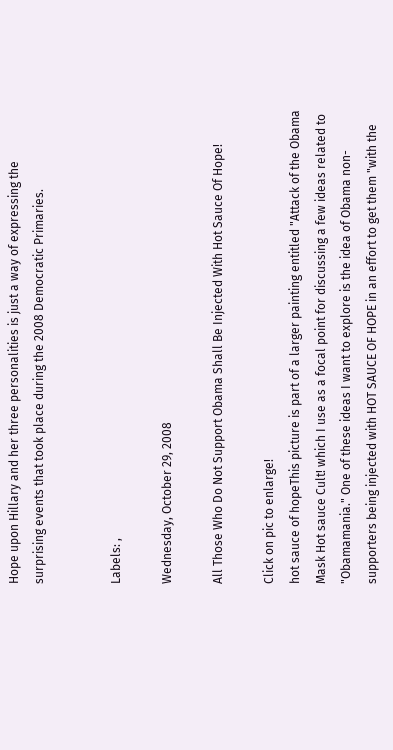Hope upon Hillary and her three personalities is just a way of expressing the surprising events that took place during the 2008 Democratic Primaries.


Labels: ,

Wednesday, October 29, 2008

All Those Who Do Not Support Obama Shall Be Injected With Hot Sauce Of Hope!

Click on pic to enlarge!
hot sauce of hopeThis picture is part of a larger painting entitled "Attack of the Obama Mask Hot sauce Cult! which I use as a focal point for discussing a few ideas related to "Obamamania." One of these ideas I want to explore is the idea of Obama non-supporters being injected with HOT SAUCE OF HOPE in an effort to get them "with the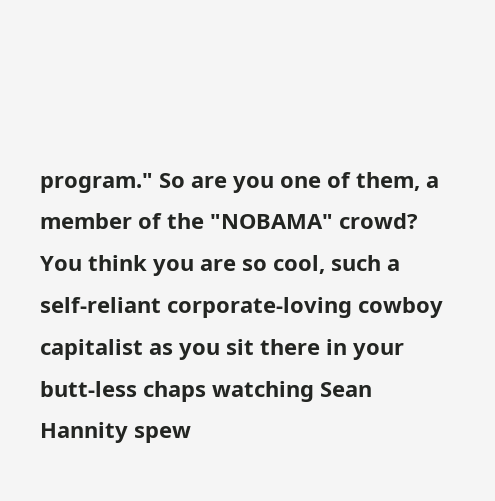program." So are you one of them, a member of the "NOBAMA" crowd? You think you are so cool, such a self-reliant corporate-loving cowboy capitalist as you sit there in your butt-less chaps watching Sean Hannity spew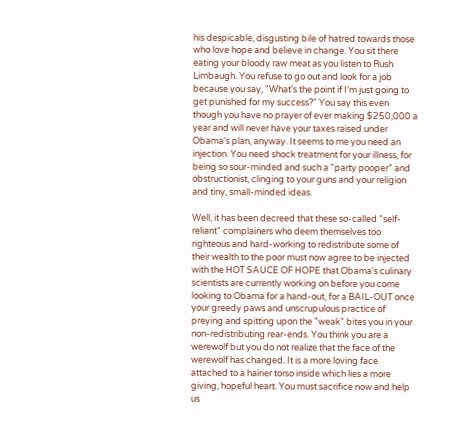his despicable, disgusting bile of hatred towards those who love hope and believe in change. You sit there eating your bloody raw meat as you listen to Rush Limbaugh. You refuse to go out and look for a job because you say, "What's the point if I'm just going to get punished for my success?" You say this even though you have no prayer of ever making $250,000 a year and will never have your taxes raised under Obama's plan, anyway. It seems to me you need an injection. You need shock treatment for your illness, for being so sour-minded and such a "party pooper" and obstructionist, clinging to your guns and your religion and tiny, small-minded ideas.

Well, it has been decreed that these so-called "self-reliant" complainers who deem themselves too righteous and hard-working to redistribute some of their wealth to the poor must now agree to be injected with the HOT SAUCE OF HOPE that Obama's culinary scientists are currently working on before you come looking to Obama for a hand-out, for a BAIL-OUT once your greedy paws and unscrupulous practice of preying and spitting upon the "weak" bites you in your non-redistributing rear-ends. You think you are a werewolf but you do not realize that the face of the werewolf has changed. It is a more loving face attached to a hairier torso inside which lies a more giving, hopeful heart. You must sacrifice now and help us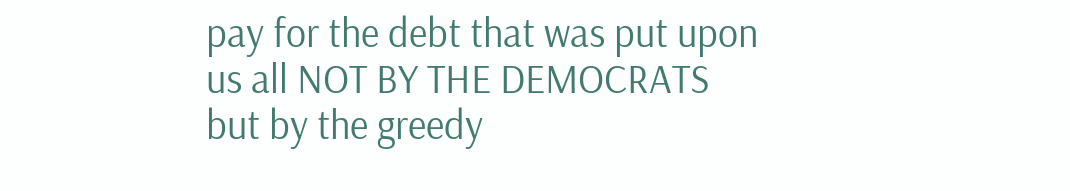pay for the debt that was put upon us all NOT BY THE DEMOCRATS but by the greedy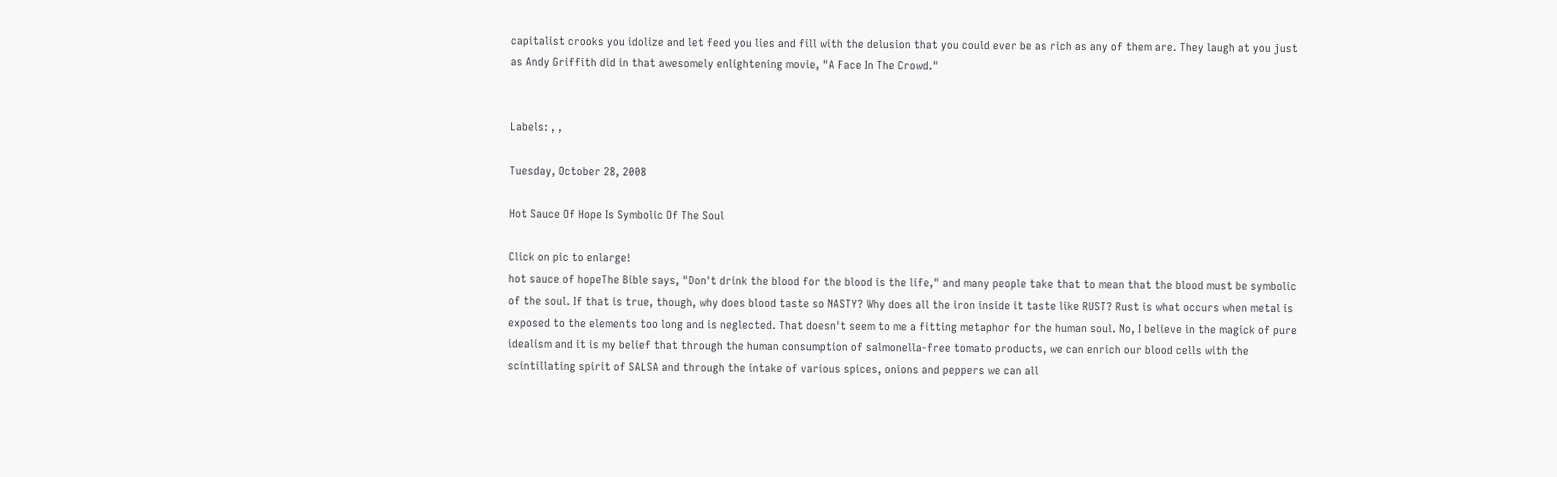capitalist crooks you idolize and let feed you lies and fill with the delusion that you could ever be as rich as any of them are. They laugh at you just as Andy Griffith did in that awesomely enlightening movie, "A Face In The Crowd."


Labels: , ,

Tuesday, October 28, 2008

Hot Sauce Of Hope Is Symbolic Of The Soul

Click on pic to enlarge!
hot sauce of hopeThe Bible says, "Don't drink the blood for the blood is the life," and many people take that to mean that the blood must be symbolic of the soul. If that is true, though, why does blood taste so NASTY? Why does all the iron inside it taste like RUST? Rust is what occurs when metal is exposed to the elements too long and is neglected. That doesn't seem to me a fitting metaphor for the human soul. No, I believe in the magick of pure idealism and it is my belief that through the human consumption of salmonella-free tomato products, we can enrich our blood cells with the scintillating spirit of SALSA and through the intake of various spices, onions and peppers we can all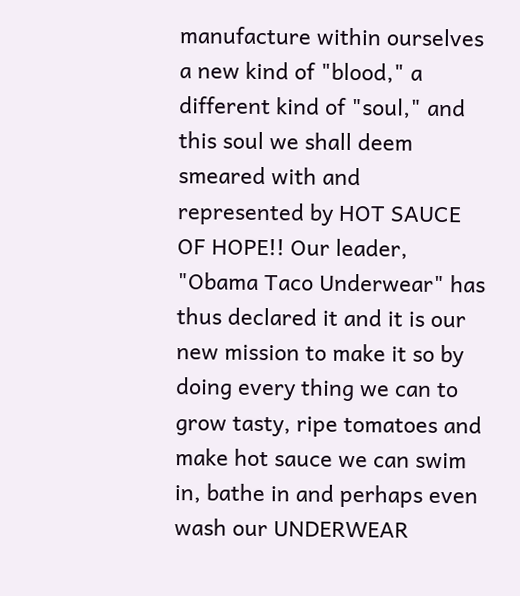manufacture within ourselves a new kind of "blood," a different kind of "soul," and this soul we shall deem smeared with and represented by HOT SAUCE OF HOPE!! Our leader, "Obama Taco Underwear" has thus declared it and it is our new mission to make it so by doing every thing we can to grow tasty, ripe tomatoes and make hot sauce we can swim in, bathe in and perhaps even wash our UNDERWEAR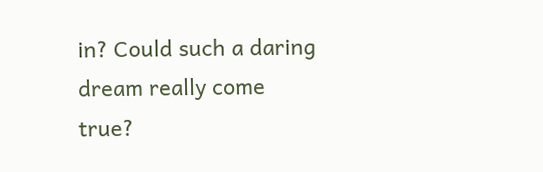in? Could such a daring dream really come true?